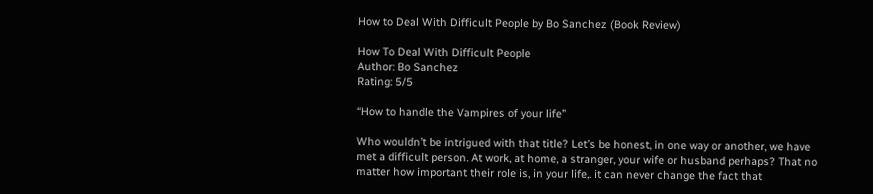How to Deal With Difficult People by Bo Sanchez (Book Review)

How To Deal With Difficult People
Author: Bo Sanchez
Rating: 5/5

“How to handle the Vampires of your life”

Who wouldn’t be intrigued with that title? Let’s be honest, in one way or another, we have met a difficult person. At work, at home, a stranger, your wife or husband perhaps? That no matter how important their role is, in your life,. it can never change the fact that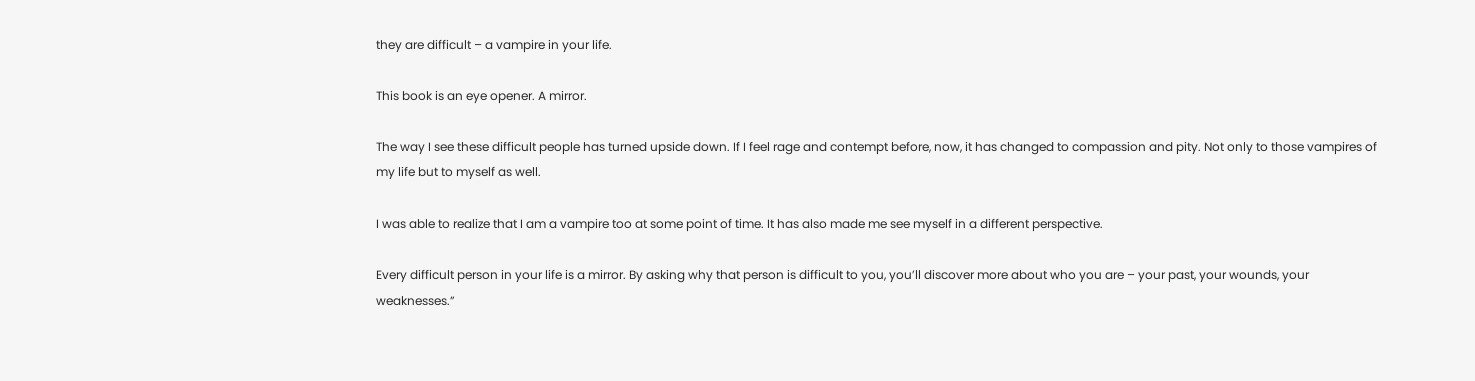they are difficult – a vampire in your life.

This book is an eye opener. A mirror.

The way I see these difficult people has turned upside down. If I feel rage and contempt before, now, it has changed to compassion and pity. Not only to those vampires of my life but to myself as well.

I was able to realize that I am a vampire too at some point of time. It has also made me see myself in a different perspective.

Every difficult person in your life is a mirror. By asking why that person is difficult to you, you’ll discover more about who you are – your past, your wounds, your weaknesses.”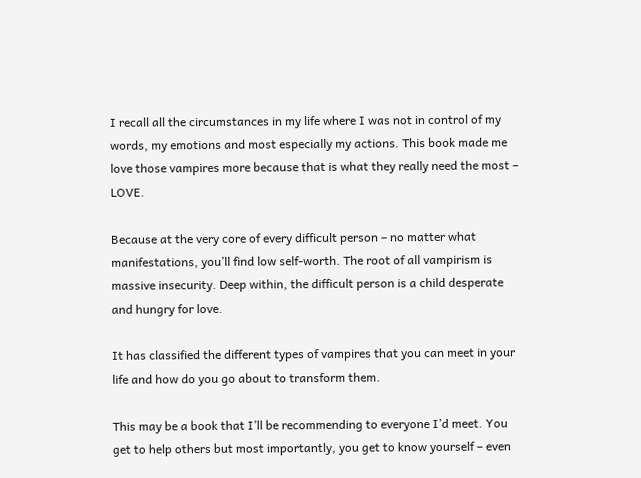I recall all the circumstances in my life where I was not in control of my words, my emotions and most especially my actions. This book made me love those vampires more because that is what they really need the most – LOVE.

Because at the very core of every difficult person – no matter what manifestations, you’ll find low self-worth. The root of all vampirism is massive insecurity. Deep within, the difficult person is a child desperate and hungry for love.

It has classified the different types of vampires that you can meet in your life and how do you go about to transform them.

This may be a book that I’ll be recommending to everyone I’d meet. You get to help others but most importantly, you get to know yourself – even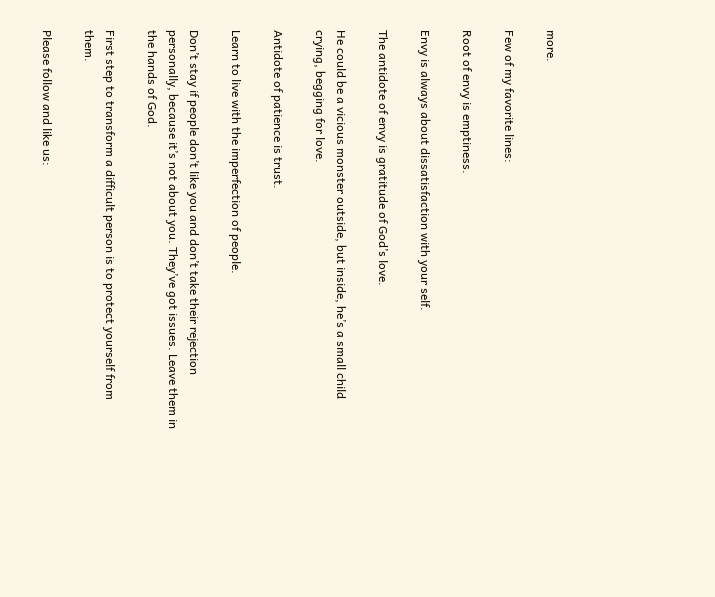more.

Few of my favorite lines:

Root of envy is emptiness.

Envy is always about dissatisfaction with your self.

The antidote of envy is gratitude of God’s love.

He could be a vicious monster outside, but inside, he’s a small child crying, begging for love.

Antidote of patience is trust.

Learn to live with the imperfection of people.

Don’t stay if people don’t like you and don’t take their rejection personally, because it’s not about you. They’ve got issues. Leave them in the hands of God.

First step to transform a difficult person is to protect yourself from them.

Please follow and like us: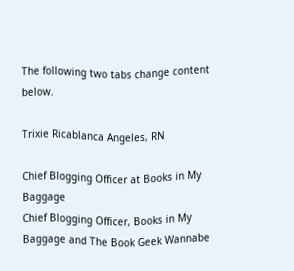The following two tabs change content below.

Trixie Ricablanca Angeles, RN

Chief Blogging Officer at Books in My Baggage
Chief Blogging Officer, Books in My Baggage and The Book Geek Wannabe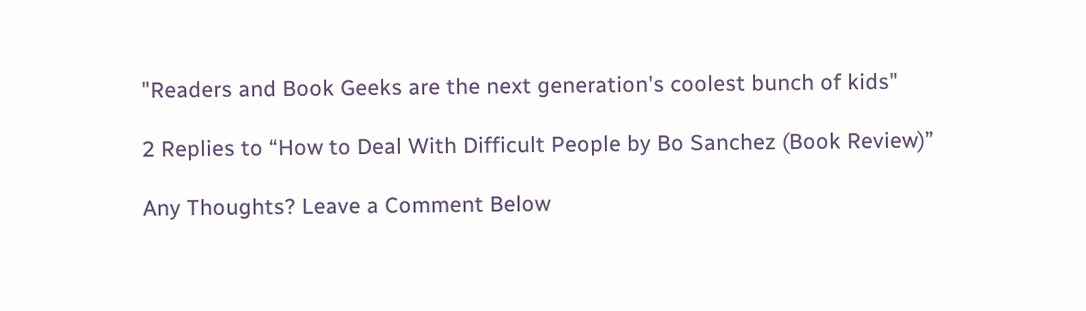"Readers and Book Geeks are the next generation's coolest bunch of kids"

2 Replies to “How to Deal With Difficult People by Bo Sanchez (Book Review)”

Any Thoughts? Leave a Comment Below